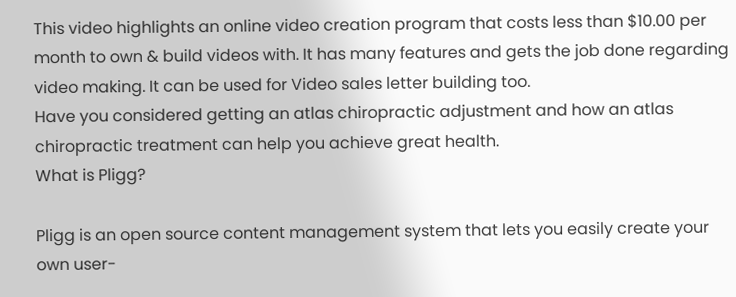This video highlights an online video creation program that costs less than $10.00 per month to own & build videos with. It has many features and gets the job done regarding video making. It can be used for Video sales letter building too.
Have you considered getting an atlas chiropractic adjustment and how an atlas chiropractic treatment can help you achieve great health.
What is Pligg?

Pligg is an open source content management system that lets you easily create your own user-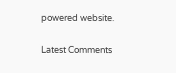powered website.

Latest Comments